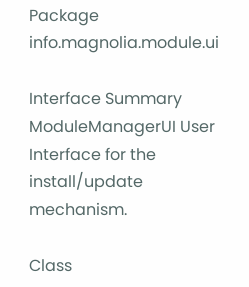Package info.magnolia.module.ui

Interface Summary
ModuleManagerUI User Interface for the install/update mechanism.

Class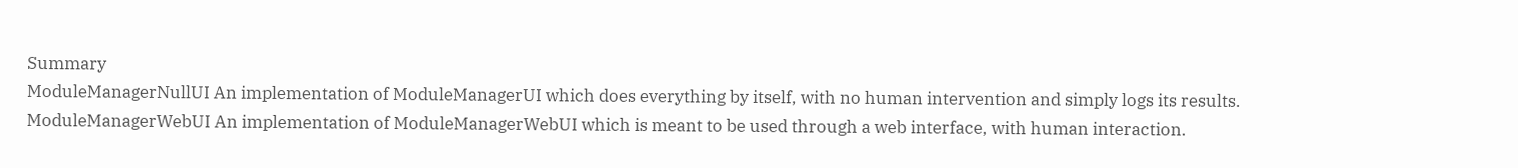Summary
ModuleManagerNullUI An implementation of ModuleManagerUI which does everything by itself, with no human intervention and simply logs its results.
ModuleManagerWebUI An implementation of ModuleManagerWebUI which is meant to be used through a web interface, with human interaction.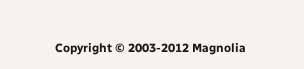Copyright © 2003-2012 Magnolia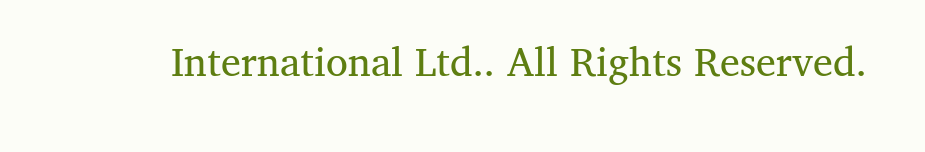International Ltd.. All Rights Reserved.